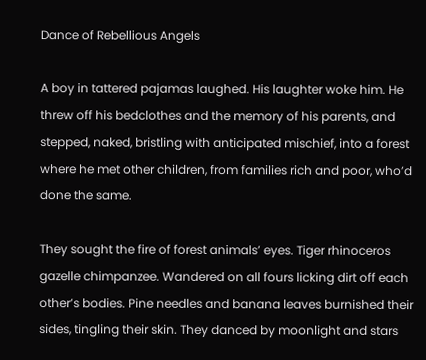Dance of Rebellious Angels

A boy in tattered pajamas laughed. His laughter woke him. He threw off his bedclothes and the memory of his parents, and stepped, naked, bristling with anticipated mischief, into a forest where he met other children, from families rich and poor, who’d done the same.

They sought the fire of forest animals’ eyes. Tiger rhinoceros gazelle chimpanzee. Wandered on all fours licking dirt off each other’s bodies. Pine needles and banana leaves burnished their sides, tingling their skin. They danced by moonlight and stars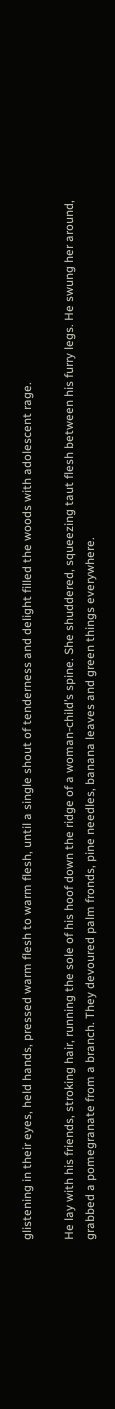glistening in their eyes, held hands, pressed warm flesh to warm flesh, until a single shout of tenderness and delight filled the woods with adolescent rage.

He lay with his friends, stroking hair, running the sole of his hoof down the ridge of a woman-child’s spine. She shuddered, squeezing taut flesh between his furry legs. He swung her around, grabbed a pomegranate from a branch. They devoured palm fronds, pine needles, banana leaves and green things everywhere.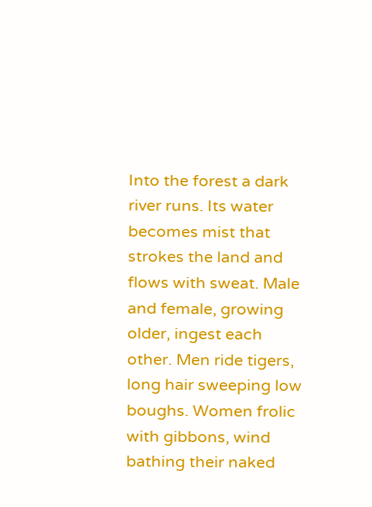Into the forest a dark river runs. Its water becomes mist that strokes the land and flows with sweat. Male and female, growing older, ingest each other. Men ride tigers, long hair sweeping low boughs. Women frolic with gibbons, wind bathing their naked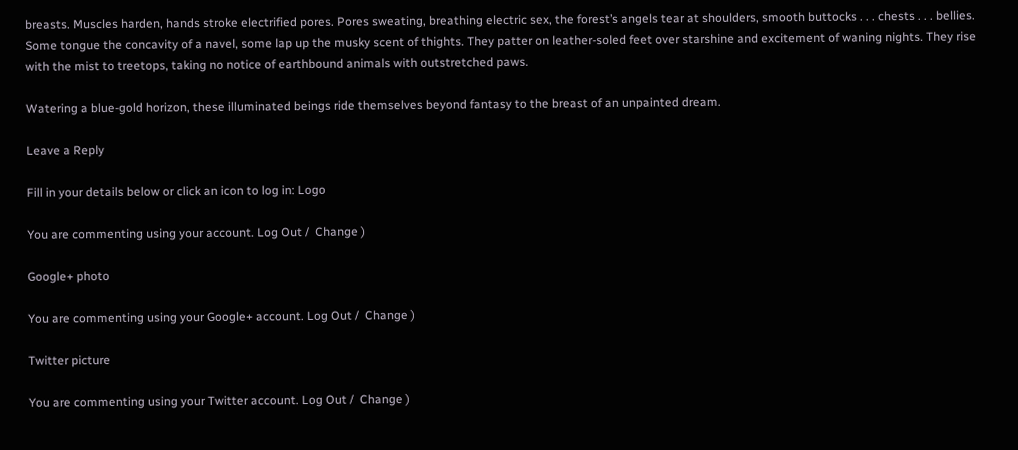breasts. Muscles harden, hands stroke electrified pores. Pores sweating, breathing electric sex, the forest’s angels tear at shoulders, smooth buttocks . . . chests . . . bellies. Some tongue the concavity of a navel, some lap up the musky scent of thights. They patter on leather-soled feet over starshine and excitement of waning nights. They rise with the mist to treetops, taking no notice of earthbound animals with outstretched paws.

Watering a blue-gold horizon, these illuminated beings ride themselves beyond fantasy to the breast of an unpainted dream.

Leave a Reply

Fill in your details below or click an icon to log in: Logo

You are commenting using your account. Log Out /  Change )

Google+ photo

You are commenting using your Google+ account. Log Out /  Change )

Twitter picture

You are commenting using your Twitter account. Log Out /  Change )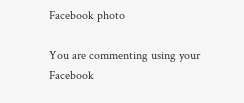Facebook photo

You are commenting using your Facebook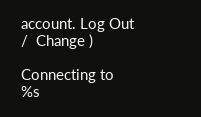account. Log Out /  Change )

Connecting to %s